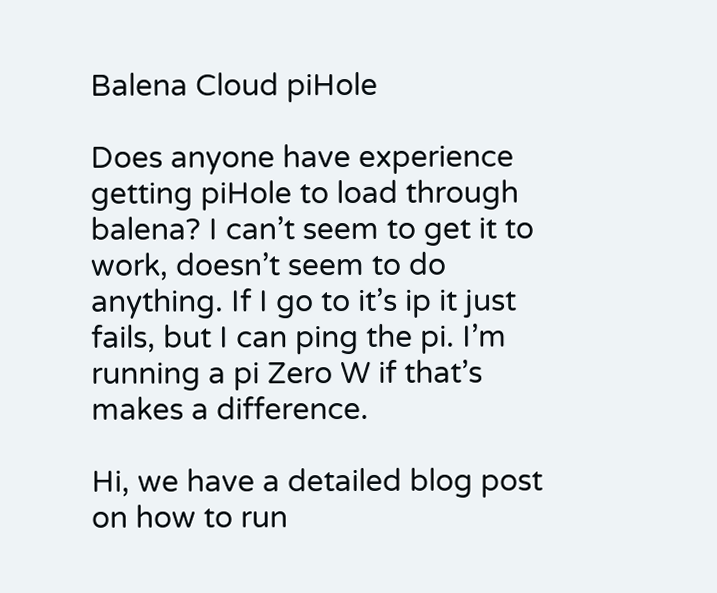Balena Cloud piHole

Does anyone have experience getting piHole to load through balena? I can’t seem to get it to work, doesn’t seem to do anything. If I go to it’s ip it just fails, but I can ping the pi. I’m running a pi Zero W if that’s makes a difference.

Hi, we have a detailed blog post on how to run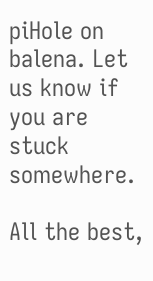piHole on balena. Let us know if you are stuck somewhere.

All the best,